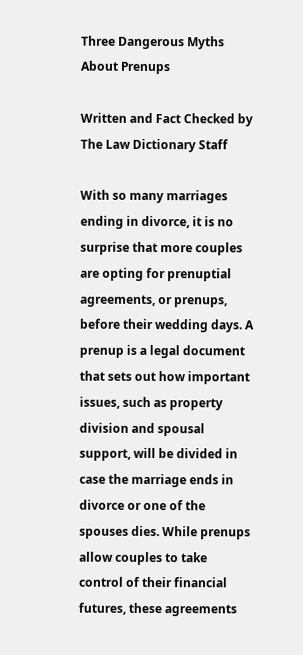Three Dangerous Myths About Prenups

Written and Fact Checked by The Law Dictionary Staff

With so many marriages ending in divorce, it is no surprise that more couples are opting for prenuptial agreements, or prenups, before their wedding days. A prenup is a legal document that sets out how important issues, such as property division and spousal support, will be divided in case the marriage ends in divorce or one of the spouses dies. While prenups allow couples to take control of their financial futures, these agreements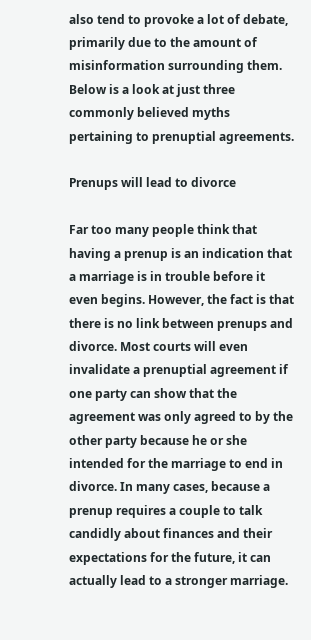also tend to provoke a lot of debate, primarily due to the amount of misinformation surrounding them. Below is a look at just three commonly believed myths pertaining to prenuptial agreements.

Prenups will lead to divorce

Far too many people think that having a prenup is an indication that a marriage is in trouble before it even begins. However, the fact is that there is no link between prenups and divorce. Most courts will even invalidate a prenuptial agreement if one party can show that the agreement was only agreed to by the other party because he or she intended for the marriage to end in divorce. In many cases, because a prenup requires a couple to talk candidly about finances and their expectations for the future, it can actually lead to a stronger marriage.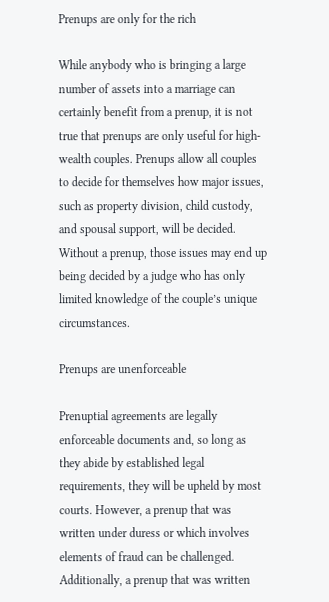Prenups are only for the rich

While anybody who is bringing a large number of assets into a marriage can certainly benefit from a prenup, it is not true that prenups are only useful for high-wealth couples. Prenups allow all couples to decide for themselves how major issues, such as property division, child custody, and spousal support, will be decided. Without a prenup, those issues may end up being decided by a judge who has only limited knowledge of the couple’s unique circumstances.

Prenups are unenforceable

Prenuptial agreements are legally enforceable documents and, so long as they abide by established legal requirements, they will be upheld by most courts. However, a prenup that was written under duress or which involves elements of fraud can be challenged. Additionally, a prenup that was written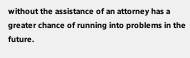without the assistance of an attorney has a greater chance of running into problems in the future.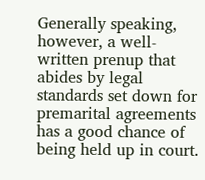Generally speaking, however, a well-written prenup that abides by legal standards set down for premarital agreements has a good chance of being held up in court.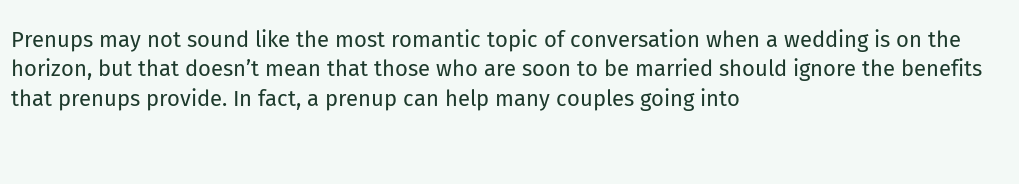Prenups may not sound like the most romantic topic of conversation when a wedding is on the horizon, but that doesn’t mean that those who are soon to be married should ignore the benefits that prenups provide. In fact, a prenup can help many couples going into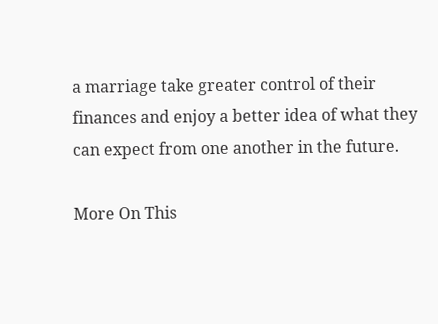a marriage take greater control of their finances and enjoy a better idea of what they can expect from one another in the future.

More On This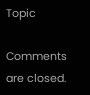Topic

Comments are closed.